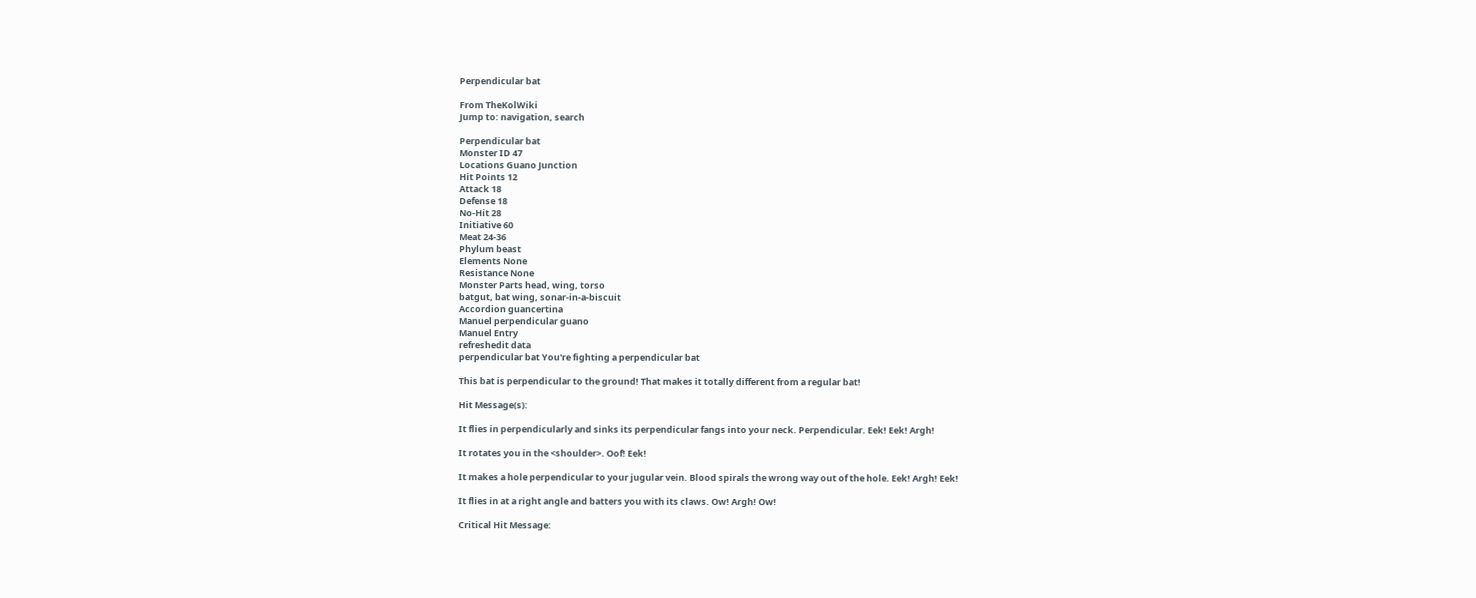Perpendicular bat

From TheKolWiki
Jump to: navigation, search

Perpendicular bat
Monster ID 47
Locations Guano Junction
Hit Points 12
Attack 18
Defense 18
No-Hit 28
Initiative 60
Meat 24-36
Phylum beast
Elements None
Resistance None
Monster Parts head, wing, torso
batgut, bat wing, sonar-in-a-biscuit
Accordion guancertina
Manuel perpendicular guano
Manuel Entry
refreshedit data
perpendicular bat You're fighting a perpendicular bat

This bat is perpendicular to the ground! That makes it totally different from a regular bat!

Hit Message(s):

It flies in perpendicularly and sinks its perpendicular fangs into your neck. Perpendicular. Eek! Eek! Argh!

It rotates you in the <shoulder>. Oof! Eek!

It makes a hole perpendicular to your jugular vein. Blood spirals the wrong way out of the hole. Eek! Argh! Eek!

It flies in at a right angle and batters you with its claws. Ow! Argh! Ow!

Critical Hit Message: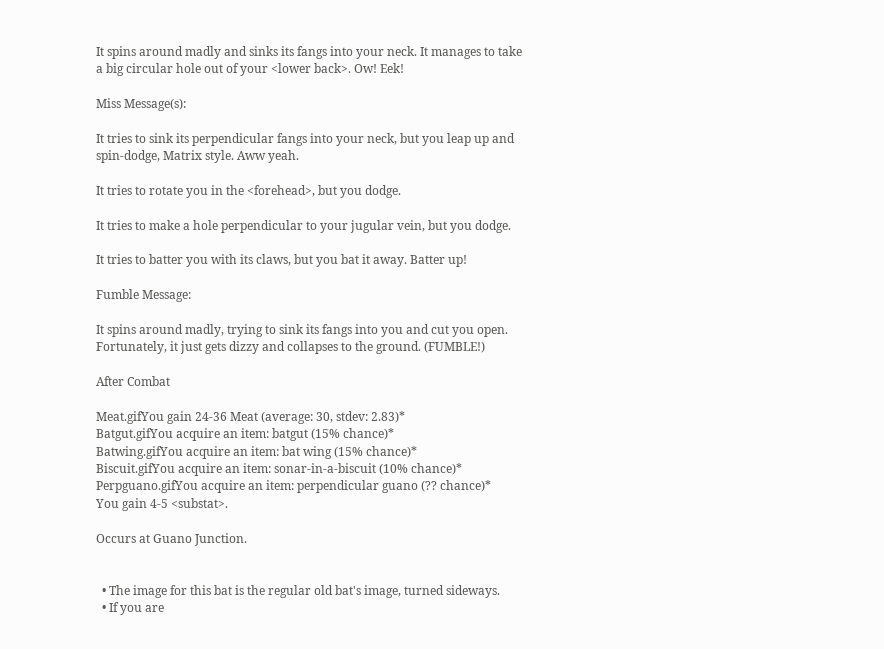It spins around madly and sinks its fangs into your neck. It manages to take a big circular hole out of your <lower back>. Ow! Eek!

Miss Message(s):

It tries to sink its perpendicular fangs into your neck, but you leap up and spin-dodge, Matrix style. Aww yeah.

It tries to rotate you in the <forehead>, but you dodge.

It tries to make a hole perpendicular to your jugular vein, but you dodge.

It tries to batter you with its claws, but you bat it away. Batter up!

Fumble Message:

It spins around madly, trying to sink its fangs into you and cut you open. Fortunately, it just gets dizzy and collapses to the ground. (FUMBLE!)

After Combat

Meat.gifYou gain 24-36 Meat (average: 30, stdev: 2.83)*
Batgut.gifYou acquire an item: batgut (15% chance)*
Batwing.gifYou acquire an item: bat wing (15% chance)*
Biscuit.gifYou acquire an item: sonar-in-a-biscuit (10% chance)*
Perpguano.gifYou acquire an item: perpendicular guano (?? chance)*
You gain 4-5 <substat>.

Occurs at Guano Junction.


  • The image for this bat is the regular old bat's image, turned sideways.
  • If you are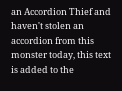an Accordion Thief and haven't stolen an accordion from this monster today, this text is added to the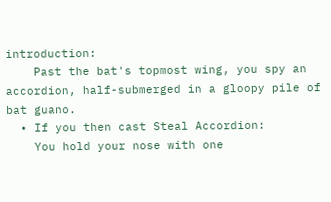introduction:
    Past the bat's topmost wing, you spy an accordion, half-submerged in a gloopy pile of bat guano.
  • If you then cast Steal Accordion:
    You hold your nose with one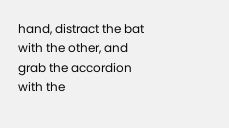hand, distract the bat with the other, and grab the accordion with the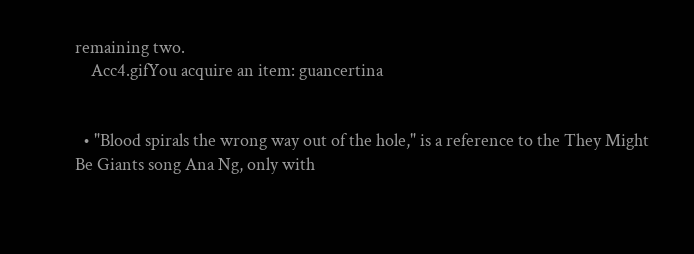remaining two.
    Acc4.gifYou acquire an item: guancertina


  • "Blood spirals the wrong way out of the hole," is a reference to the They Might Be Giants song Ana Ng, only with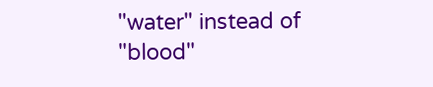"water" instead of "blood"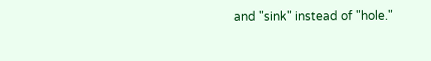and "sink" instead of "hole."